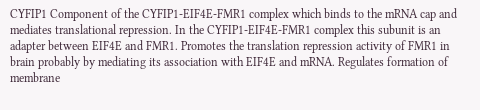CYFIP1 Component of the CYFIP1-EIF4E-FMR1 complex which binds to the mRNA cap and mediates translational repression. In the CYFIP1-EIF4E-FMR1 complex this subunit is an adapter between EIF4E and FMR1. Promotes the translation repression activity of FMR1 in brain probably by mediating its association with EIF4E and mRNA. Regulates formation of membrane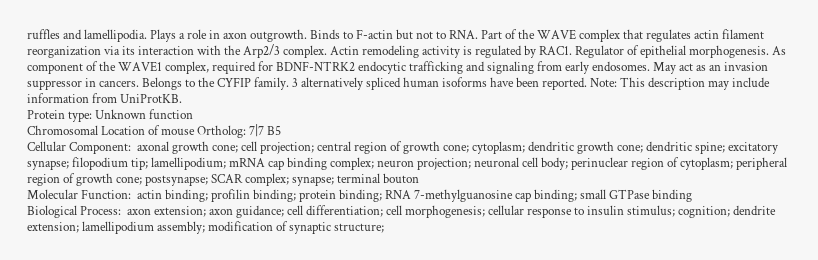ruffles and lamellipodia. Plays a role in axon outgrowth. Binds to F-actin but not to RNA. Part of the WAVE complex that regulates actin filament reorganization via its interaction with the Arp2/3 complex. Actin remodeling activity is regulated by RAC1. Regulator of epithelial morphogenesis. As component of the WAVE1 complex, required for BDNF-NTRK2 endocytic trafficking and signaling from early endosomes. May act as an invasion suppressor in cancers. Belongs to the CYFIP family. 3 alternatively spliced human isoforms have been reported. Note: This description may include information from UniProtKB.
Protein type: Unknown function
Chromosomal Location of mouse Ortholog: 7|7 B5
Cellular Component:  axonal growth cone; cell projection; central region of growth cone; cytoplasm; dendritic growth cone; dendritic spine; excitatory synapse; filopodium tip; lamellipodium; mRNA cap binding complex; neuron projection; neuronal cell body; perinuclear region of cytoplasm; peripheral region of growth cone; postsynapse; SCAR complex; synapse; terminal bouton
Molecular Function:  actin binding; profilin binding; protein binding; RNA 7-methylguanosine cap binding; small GTPase binding
Biological Process:  axon extension; axon guidance; cell differentiation; cell morphogenesis; cellular response to insulin stimulus; cognition; dendrite extension; lamellipodium assembly; modification of synaptic structure;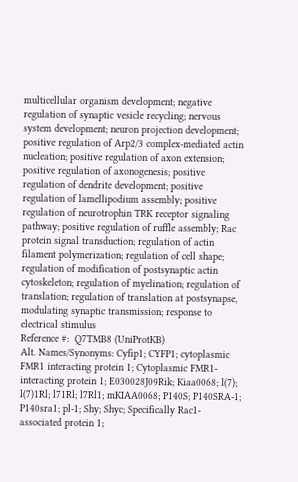multicellular organism development; negative regulation of synaptic vesicle recycling; nervous system development; neuron projection development; positive regulation of Arp2/3 complex-mediated actin nucleation; positive regulation of axon extension; positive regulation of axonogenesis; positive regulation of dendrite development; positive regulation of lamellipodium assembly; positive regulation of neurotrophin TRK receptor signaling pathway; positive regulation of ruffle assembly; Rac protein signal transduction; regulation of actin filament polymerization; regulation of cell shape; regulation of modification of postsynaptic actin cytoskeleton; regulation of myelination; regulation of translation; regulation of translation at postsynapse, modulating synaptic transmission; response to electrical stimulus
Reference #:  Q7TMB8 (UniProtKB)
Alt. Names/Synonyms: Cyfip1; CYFP1; cytoplasmic FMR1 interacting protein 1; Cytoplasmic FMR1-interacting protein 1; E030028J09Rik; Kiaa0068; l(7); l(7)1Rl; l71Rl; l7Rl1; mKIAA0068; P140S; P140SRA-1; P140sra1; pl-1; Shy; Shyc; Specifically Rac1-associated protein 1;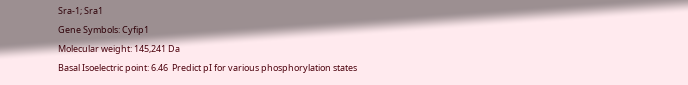Sra-1; Sra1
Gene Symbols: Cyfip1
Molecular weight: 145,241 Da
Basal Isoelectric point: 6.46  Predict pI for various phosphorylation states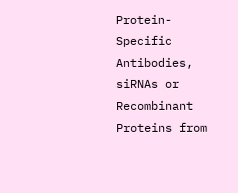Protein-Specific Antibodies, siRNAs or Recombinant Proteins from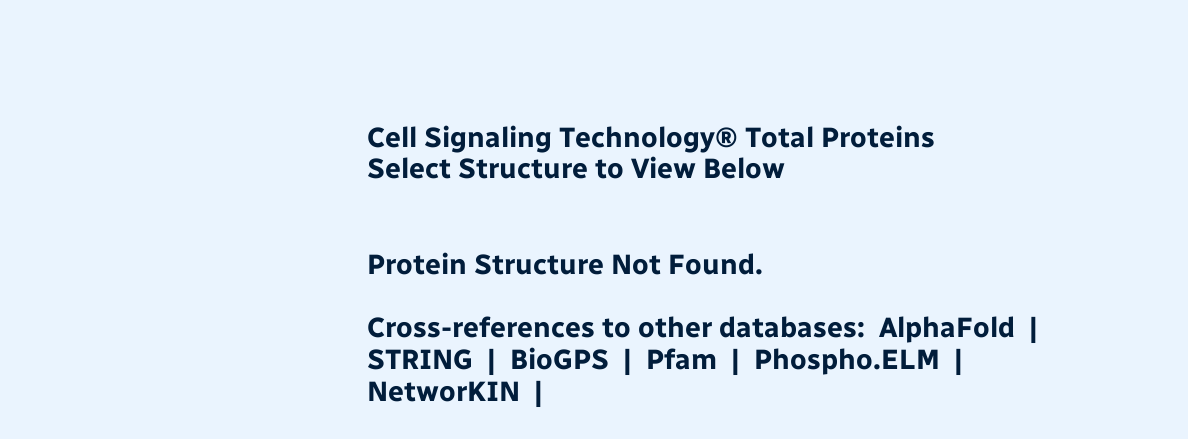Cell Signaling Technology® Total Proteins
Select Structure to View Below


Protein Structure Not Found.

Cross-references to other databases:  AlphaFold  |  STRING  |  BioGPS  |  Pfam  |  Phospho.ELM  |  NetworKIN  |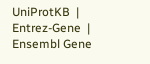UniProtKB  |  Entrez-Gene  |  Ensembl Gene